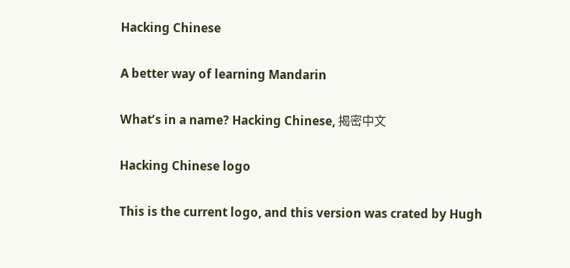Hacking Chinese

A better way of learning Mandarin

What’s in a name? Hacking Chinese, 揭密中文

Hacking Chinese logo

This is the current logo, and this version was crated by Hugh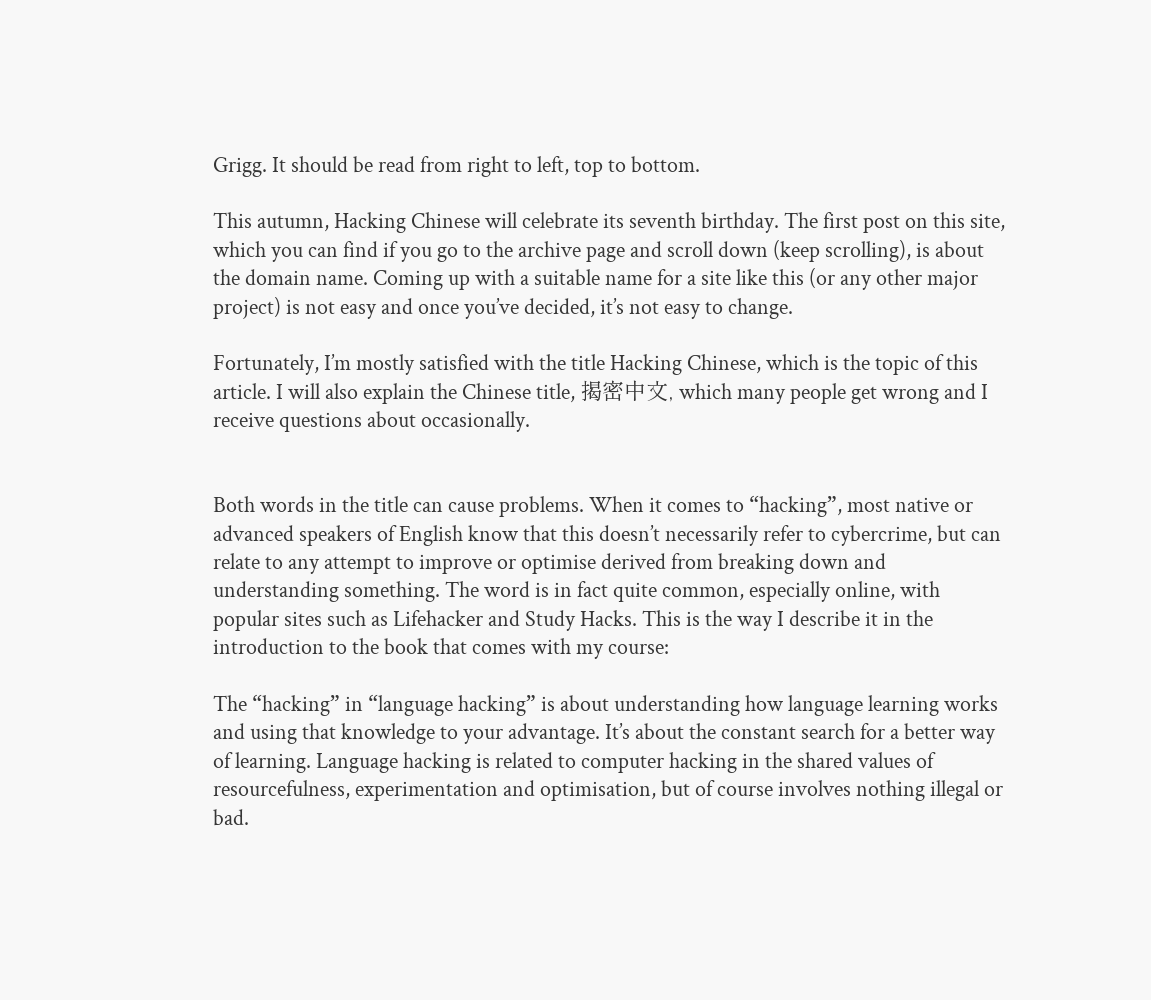Grigg. It should be read from right to left, top to bottom.

This autumn, Hacking Chinese will celebrate its seventh birthday. The first post on this site, which you can find if you go to the archive page and scroll down (keep scrolling), is about the domain name. Coming up with a suitable name for a site like this (or any other major project) is not easy and once you’ve decided, it’s not easy to change.

Fortunately, I’m mostly satisfied with the title Hacking Chinese, which is the topic of this article. I will also explain the Chinese title, 揭密中文, which many people get wrong and I receive questions about occasionally.


Both words in the title can cause problems. When it comes to “hacking”, most native or advanced speakers of English know that this doesn’t necessarily refer to cybercrime, but can relate to any attempt to improve or optimise derived from breaking down and understanding something. The word is in fact quite common, especially online, with popular sites such as Lifehacker and Study Hacks. This is the way I describe it in the introduction to the book that comes with my course:

The “hacking” in “language hacking” is about understanding how language learning works and using that knowledge to your advantage. It’s about the constant search for a better way of learning. Language hacking is related to computer hacking in the shared values of resourcefulness, experimentation and optimisation, but of course involves nothing illegal or bad.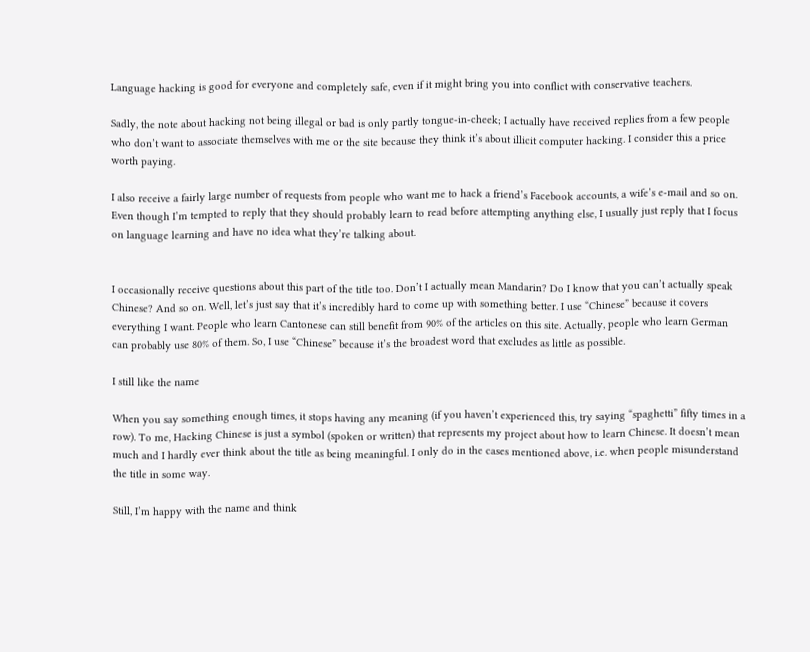Language hacking is good for everyone and completely safe, even if it might bring you into conflict with conservative teachers.

Sadly, the note about hacking not being illegal or bad is only partly tongue-in-cheek; I actually have received replies from a few people who don’t want to associate themselves with me or the site because they think it’s about illicit computer hacking. I consider this a price worth paying.

I also receive a fairly large number of requests from people who want me to hack a friend’s Facebook accounts, a wife’s e-mail and so on. Even though I’m tempted to reply that they should probably learn to read before attempting anything else, I usually just reply that I focus on language learning and have no idea what they’re talking about.


I occasionally receive questions about this part of the title too. Don’t I actually mean Mandarin? Do I know that you can’t actually speak Chinese? And so on. Well, let’s just say that it’s incredibly hard to come up with something better. I use “Chinese” because it covers everything I want. People who learn Cantonese can still benefit from 90% of the articles on this site. Actually, people who learn German can probably use 80% of them. So, I use “Chinese” because it’s the broadest word that excludes as little as possible.

I still like the name

When you say something enough times, it stops having any meaning (if you haven’t experienced this, try saying “spaghetti” fifty times in a row). To me, Hacking Chinese is just a symbol (spoken or written) that represents my project about how to learn Chinese. It doesn’t mean much and I hardly ever think about the title as being meaningful. I only do in the cases mentioned above, i.e. when people misunderstand the title in some way.

Still, I’m happy with the name and think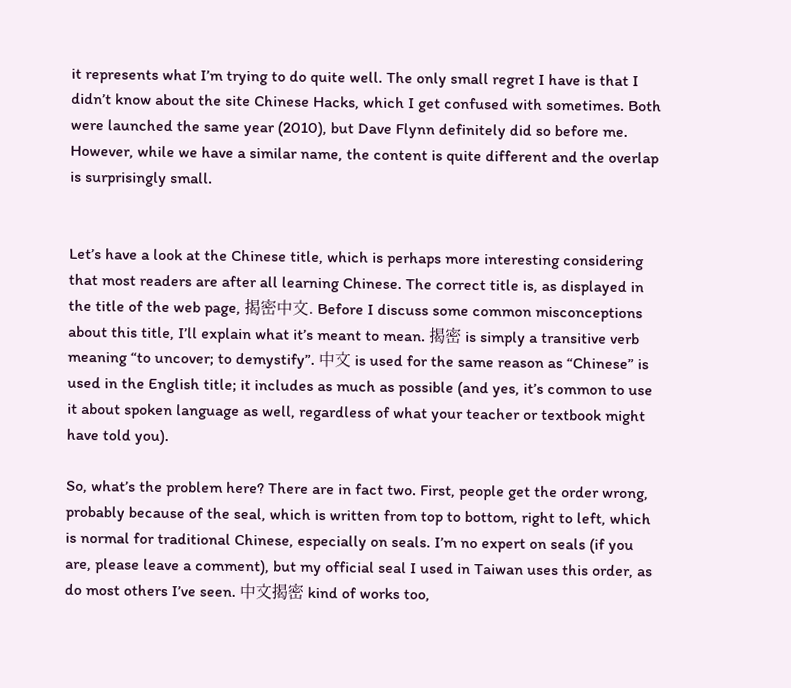it represents what I’m trying to do quite well. The only small regret I have is that I didn’t know about the site Chinese Hacks, which I get confused with sometimes. Both were launched the same year (2010), but Dave Flynn definitely did so before me. However, while we have a similar name, the content is quite different and the overlap is surprisingly small.


Let’s have a look at the Chinese title, which is perhaps more interesting considering that most readers are after all learning Chinese. The correct title is, as displayed in the title of the web page, 揭密中文. Before I discuss some common misconceptions about this title, I’ll explain what it’s meant to mean. 揭密 is simply a transitive verb meaning “to uncover; to demystify”. 中文 is used for the same reason as “Chinese” is used in the English title; it includes as much as possible (and yes, it’s common to use it about spoken language as well, regardless of what your teacher or textbook might have told you).

So, what’s the problem here? There are in fact two. First, people get the order wrong, probably because of the seal, which is written from top to bottom, right to left, which is normal for traditional Chinese, especially on seals. I’m no expert on seals (if you are, please leave a comment), but my official seal I used in Taiwan uses this order, as do most others I’ve seen. 中文揭密 kind of works too,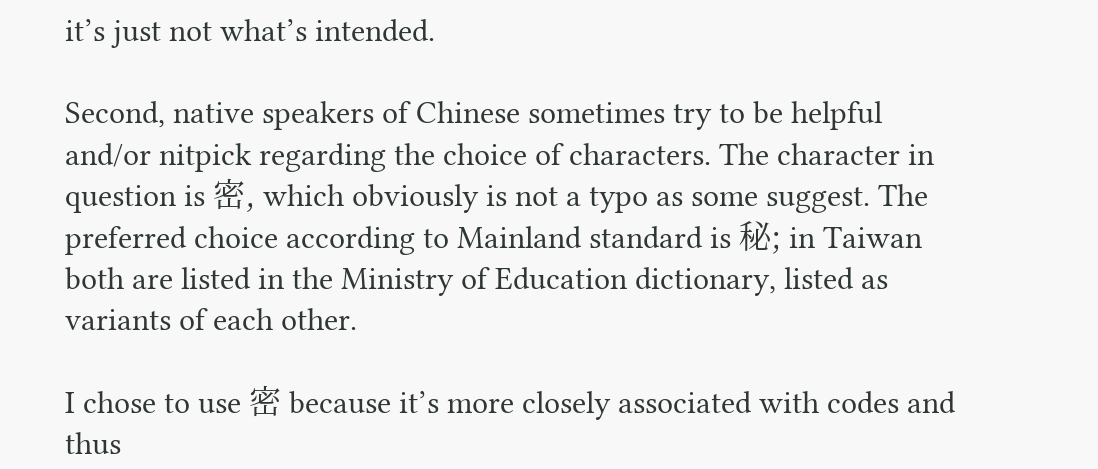it’s just not what’s intended.

Second, native speakers of Chinese sometimes try to be helpful and/or nitpick regarding the choice of characters. The character in question is 密, which obviously is not a typo as some suggest. The preferred choice according to Mainland standard is 秘; in Taiwan both are listed in the Ministry of Education dictionary, listed as variants of each other.

I chose to use 密 because it’s more closely associated with codes and thus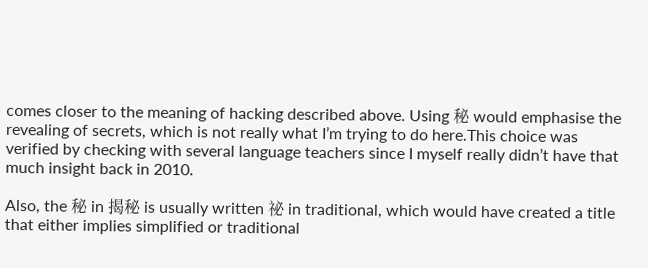comes closer to the meaning of hacking described above. Using 秘 would emphasise the revealing of secrets, which is not really what I’m trying to do here.This choice was verified by checking with several language teachers since I myself really didn’t have that much insight back in 2010.

Also, the 秘 in 揭秘 is usually written 祕 in traditional, which would have created a title that either implies simplified or traditional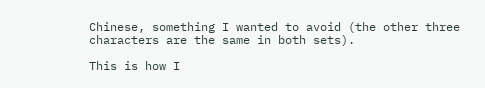Chinese, something I wanted to avoid (the other three characters are the same in both sets).

This is how I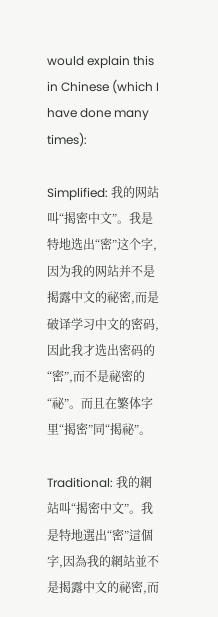would explain this in Chinese (which I have done many times):

Simplified: 我的网站叫“揭密中文”。我是特地选出“密”这个字,因为我的网站并不是揭露中文的祕密,而是破译学习中文的密码,因此我才选出密码的“密”,而不是祕密的“祕”。而且在繁体字里“揭密”同“揭祕”。

Traditional: 我的網站叫“揭密中文”。我是特地選出“密”這個字,因為我的網站並不是揭露中文的祕密,而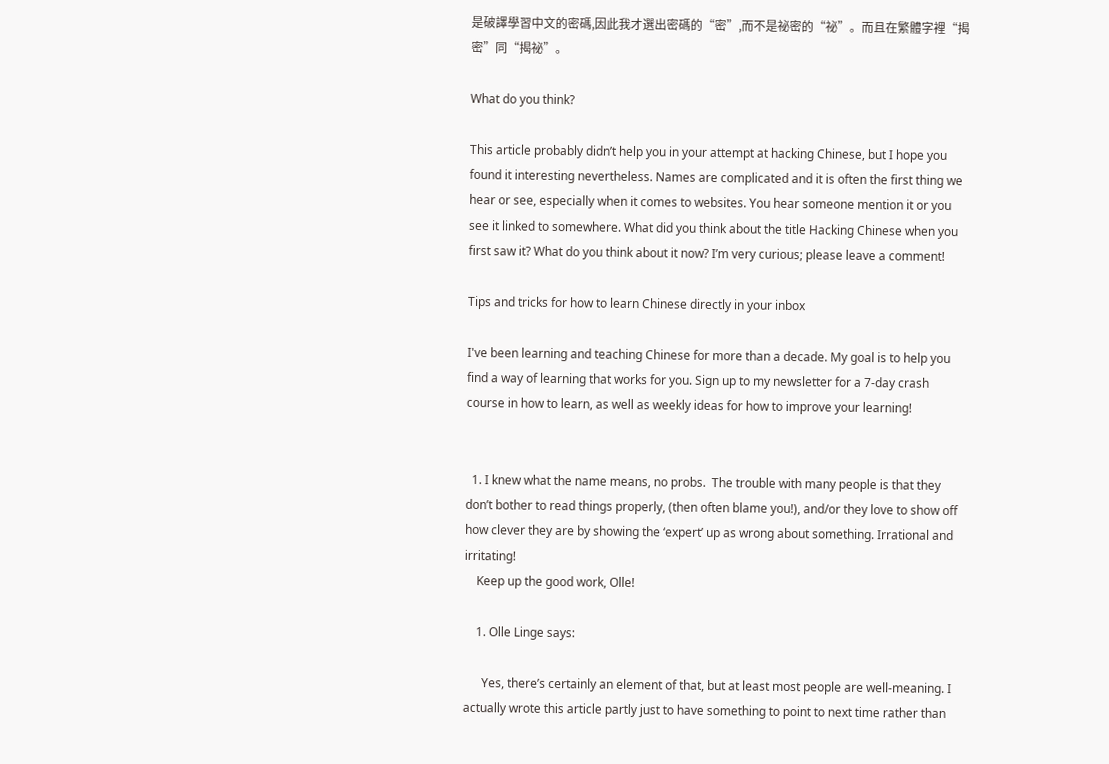是破譯學習中文的密碼,因此我才選出密碼的“密”,而不是祕密的“祕”。而且在繁體字裡“揭密”同“揭祕”。

What do you think?

This article probably didn’t help you in your attempt at hacking Chinese, but I hope you found it interesting nevertheless. Names are complicated and it is often the first thing we hear or see, especially when it comes to websites. You hear someone mention it or you see it linked to somewhere. What did you think about the title Hacking Chinese when you first saw it? What do you think about it now? I’m very curious; please leave a comment!

Tips and tricks for how to learn Chinese directly in your inbox

I've been learning and teaching Chinese for more than a decade. My goal is to help you find a way of learning that works for you. Sign up to my newsletter for a 7-day crash course in how to learn, as well as weekly ideas for how to improve your learning!


  1. I knew what the name means, no probs.  The trouble with many people is that they don’t bother to read things properly, (then often blame you!), and/or they love to show off how clever they are by showing the ‘expert’ up as wrong about something. Irrational and irritating!
    Keep up the good work, Olle!

    1. Olle Linge says:

      Yes, there’s certainly an element of that, but at least most people are well-meaning. I actually wrote this article partly just to have something to point to next time rather than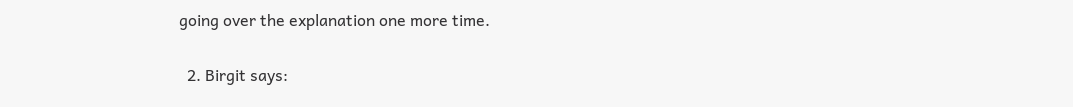going over the explanation one more time.

  2. Birgit says: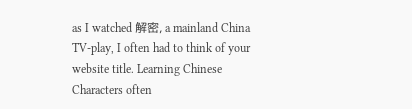as I watched 解密, a mainland China TV-play, I often had to think of your website title. Learning Chinese Characters often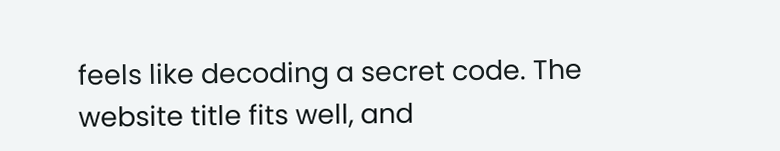feels like decoding a secret code. The website title fits well, and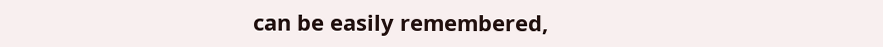can be easily remembered,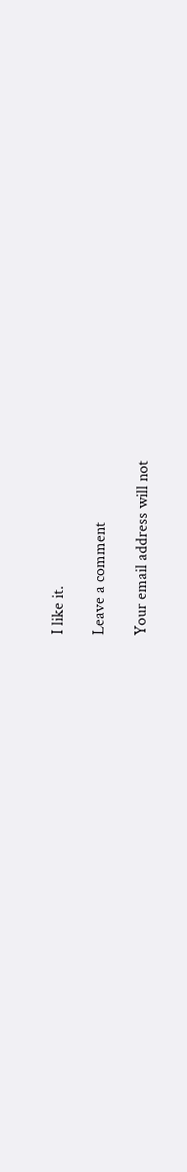I like it.

Leave a comment

Your email address will not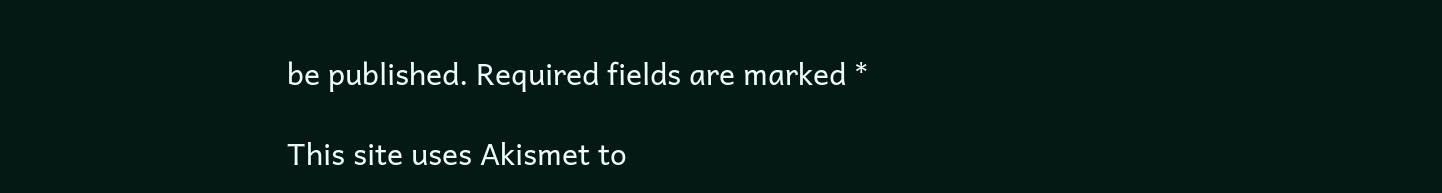be published. Required fields are marked *

This site uses Akismet to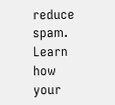reduce spam. Learn how your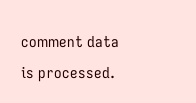comment data is processed.